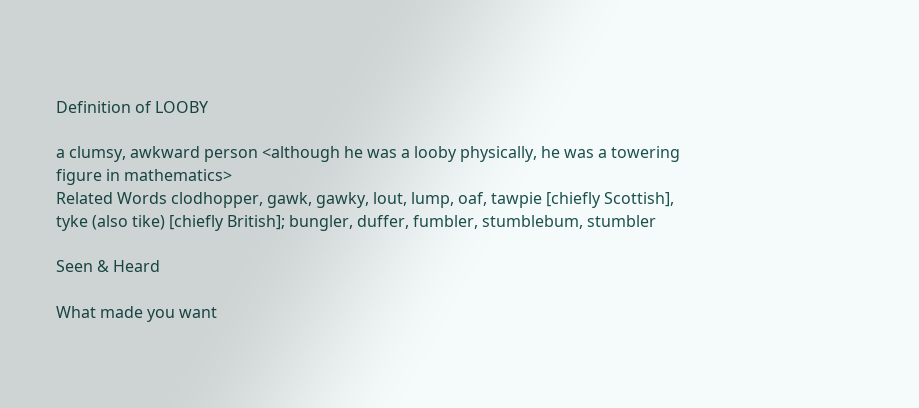Definition of LOOBY

a clumsy, awkward person <although he was a looby physically, he was a towering figure in mathematics>
Related Words clodhopper, gawk, gawky, lout, lump, oaf, tawpie [chiefly Scottish], tyke (also tike) [chiefly British]; bungler, duffer, fumbler, stumblebum, stumbler

Seen & Heard

What made you want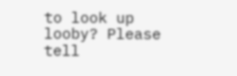to look up looby? Please tell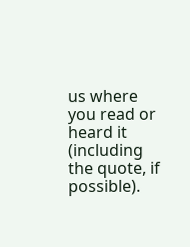us where you read or heard it (including the quote, if possible).